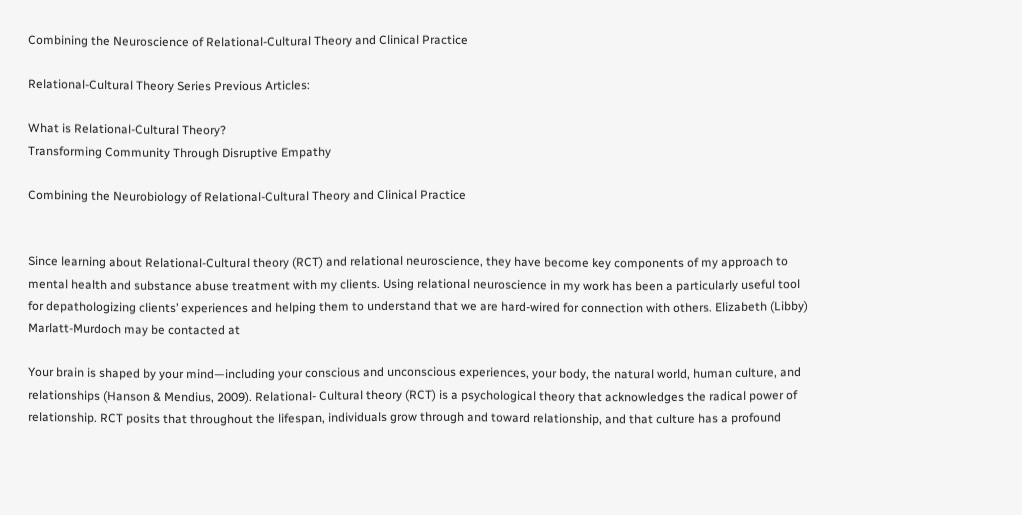Combining the Neuroscience of Relational-Cultural Theory and Clinical Practice

Relational-Cultural Theory Series Previous Articles:

What is Relational-Cultural Theory?
Transforming Community Through Disruptive Empathy

Combining the Neurobiology of Relational-Cultural Theory and Clinical Practice


Since learning about Relational-Cultural theory (RCT) and relational neuroscience, they have become key components of my approach to mental health and substance abuse treatment with my clients. Using relational neuroscience in my work has been a particularly useful tool for depathologizing clients’ experiences and helping them to understand that we are hard-wired for connection with others. Elizabeth (Libby) Marlatt-Murdoch may be contacted at

Your brain is shaped by your mind—including your conscious and unconscious experiences, your body, the natural world, human culture, and relationships (Hanson & Mendius, 2009). Relational- Cultural theory (RCT) is a psychological theory that acknowledges the radical power of relationship. RCT posits that throughout the lifespan, individuals grow through and toward relationship, and that culture has a profound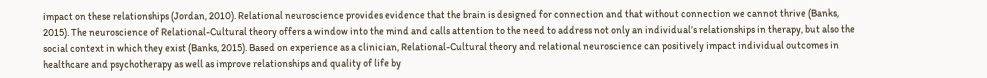impact on these relationships (Jordan, 2010). Relational neuroscience provides evidence that the brain is designed for connection and that without connection we cannot thrive (Banks, 2015). The neuroscience of Relational-Cultural theory offers a window into the mind and calls attention to the need to address not only an individual’s relationships in therapy, but also the social context in which they exist (Banks, 2015). Based on experience as a clinician, Relational-Cultural theory and relational neuroscience can positively impact individual outcomes in healthcare and psychotherapy as well as improve relationships and quality of life by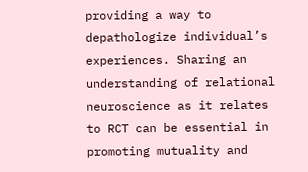providing a way to depathologize individual’s experiences. Sharing an understanding of relational neuroscience as it relates to RCT can be essential in promoting mutuality and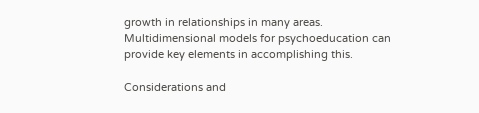growth in relationships in many areas. Multidimensional models for psychoeducation can provide key elements in accomplishing this.

Considerations and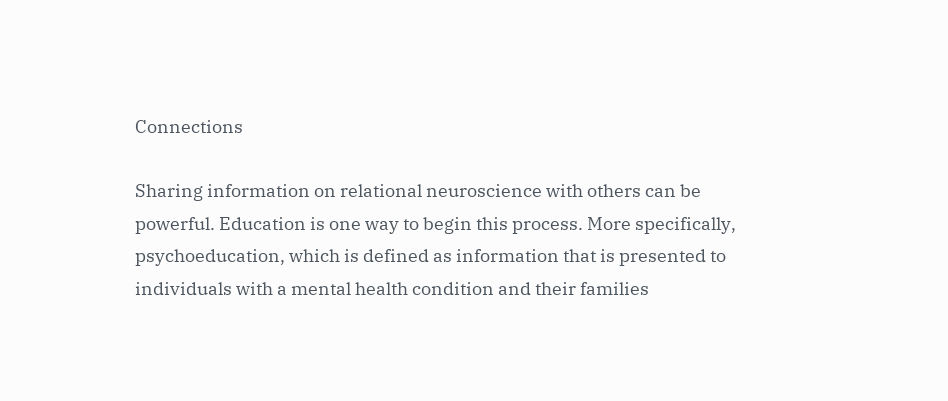Connections

Sharing information on relational neuroscience with others can be powerful. Education is one way to begin this process. More specifically, psychoeducation, which is defined as information that is presented to individuals with a mental health condition and their families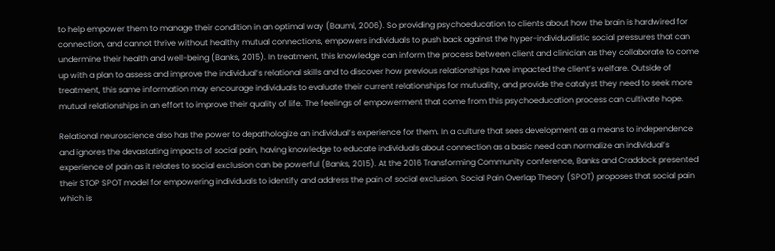to help empower them to manage their condition in an optimal way (Bauml, 2006). So providing psychoeducation to clients about how the brain is hardwired for connection, and cannot thrive without healthy mutual connections, empowers individuals to push back against the hyper-individualistic social pressures that can undermine their health and well-being (Banks, 2015). In treatment, this knowledge can inform the process between client and clinician as they collaborate to come up with a plan to assess and improve the individual’s relational skills and to discover how previous relationships have impacted the client’s welfare. Outside of treatment, this same information may encourage individuals to evaluate their current relationships for mutuality, and provide the catalyst they need to seek more mutual relationships in an effort to improve their quality of life. The feelings of empowerment that come from this psychoeducation process can cultivate hope.

Relational neuroscience also has the power to depathologize an individual’s experience for them. In a culture that sees development as a means to independence and ignores the devastating impacts of social pain, having knowledge to educate individuals about connection as a basic need can normalize an individual’s experience of pain as it relates to social exclusion can be powerful (Banks, 2015). At the 2016 Transforming Community conference, Banks and Craddock presented their STOP SPOT model for empowering individuals to identify and address the pain of social exclusion. Social Pain Overlap Theory (SPOT) proposes that social pain which is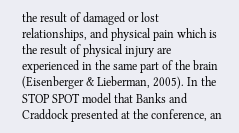the result of damaged or lost relationships, and physical pain which is the result of physical injury are experienced in the same part of the brain (Eisenberger & Lieberman, 2005). In the STOP SPOT model that Banks and Craddock presented at the conference, an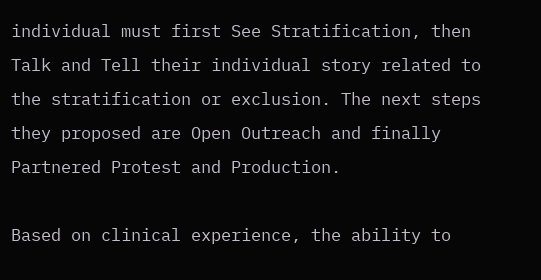individual must first See Stratification, then Talk and Tell their individual story related to the stratification or exclusion. The next steps they proposed are Open Outreach and finally Partnered Protest and Production.

Based on clinical experience, the ability to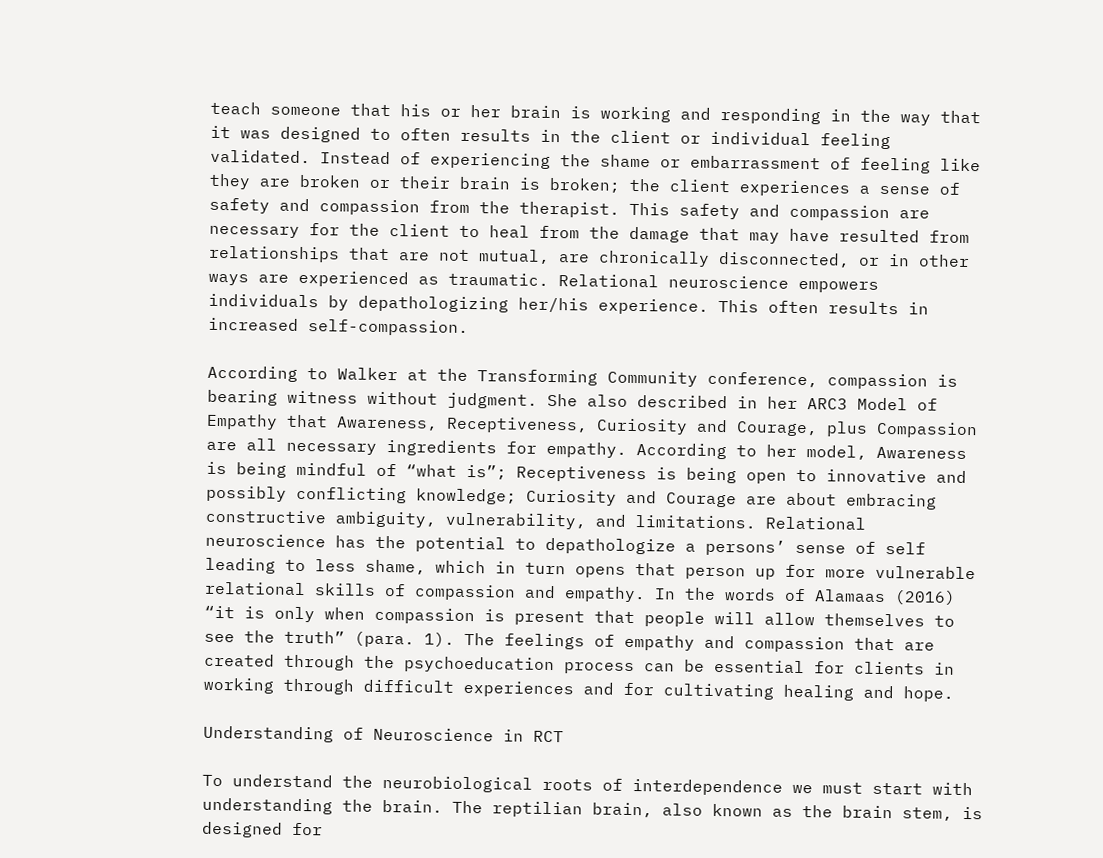teach someone that his or her brain is working and responding in the way that it was designed to often results in the client or individual feeling validated. Instead of experiencing the shame or embarrassment of feeling like they are broken or their brain is broken; the client experiences a sense of safety and compassion from the therapist. This safety and compassion are necessary for the client to heal from the damage that may have resulted from relationships that are not mutual, are chronically disconnected, or in other ways are experienced as traumatic. Relational neuroscience empowers individuals by depathologizing her/his experience. This often results in increased self-compassion.

According to Walker at the Transforming Community conference, compassion is bearing witness without judgment. She also described in her ARC3 Model of Empathy that Awareness, Receptiveness, Curiosity and Courage, plus Compassion are all necessary ingredients for empathy. According to her model, Awareness is being mindful of “what is”; Receptiveness is being open to innovative and possibly conflicting knowledge; Curiosity and Courage are about embracing constructive ambiguity, vulnerability, and limitations. Relational neuroscience has the potential to depathologize a persons’ sense of self leading to less shame, which in turn opens that person up for more vulnerable relational skills of compassion and empathy. In the words of Alamaas (2016) “it is only when compassion is present that people will allow themselves to see the truth” (para. 1). The feelings of empathy and compassion that are created through the psychoeducation process can be essential for clients in working through difficult experiences and for cultivating healing and hope.

Understanding of Neuroscience in RCT

To understand the neurobiological roots of interdependence we must start with understanding the brain. The reptilian brain, also known as the brain stem, is designed for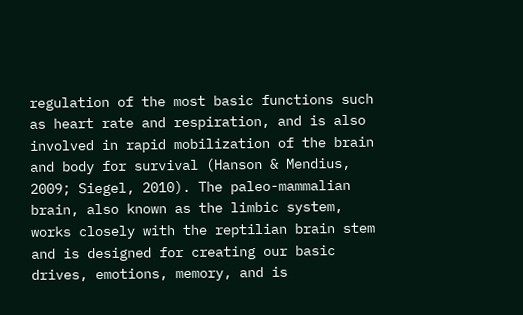regulation of the most basic functions such as heart rate and respiration, and is also involved in rapid mobilization of the brain and body for survival (Hanson & Mendius, 2009; Siegel, 2010). The paleo-mammalian brain, also known as the limbic system, works closely with the reptilian brain stem and is designed for creating our basic drives, emotions, memory, and is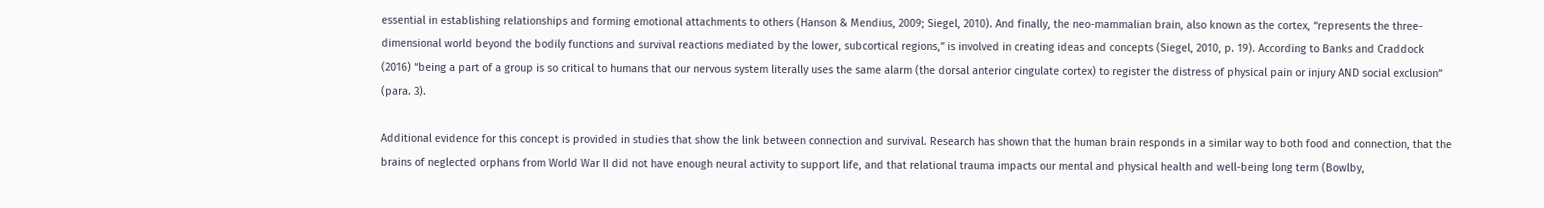essential in establishing relationships and forming emotional attachments to others (Hanson & Mendius, 2009; Siegel, 2010). And finally, the neo-mammalian brain, also known as the cortex, “represents the three-dimensional world beyond the bodily functions and survival reactions mediated by the lower, subcortical regions,” is involved in creating ideas and concepts (Siegel, 2010, p. 19). According to Banks and Craddock (2016) “being a part of a group is so critical to humans that our nervous system literally uses the same alarm (the dorsal anterior cingulate cortex) to register the distress of physical pain or injury AND social exclusion” (para. 3).

Additional evidence for this concept is provided in studies that show the link between connection and survival. Research has shown that the human brain responds in a similar way to both food and connection, that the brains of neglected orphans from World War II did not have enough neural activity to support life, and that relational trauma impacts our mental and physical health and well-being long term (Bowlby,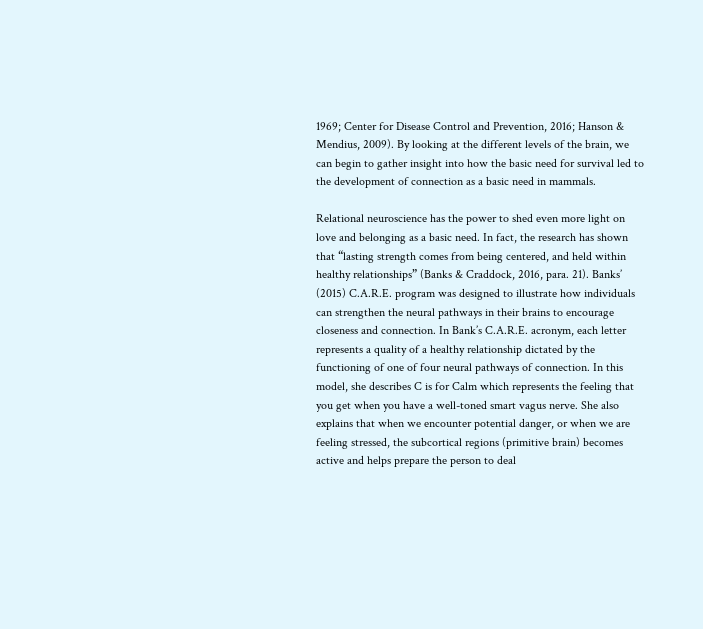1969; Center for Disease Control and Prevention, 2016; Hanson & Mendius, 2009). By looking at the different levels of the brain, we can begin to gather insight into how the basic need for survival led to the development of connection as a basic need in mammals.

Relational neuroscience has the power to shed even more light on love and belonging as a basic need. In fact, the research has shown that “lasting strength comes from being centered, and held within healthy relationships” (Banks & Craddock, 2016, para. 21). Banks’ (2015) C.A.R.E. program was designed to illustrate how individuals can strengthen the neural pathways in their brains to encourage closeness and connection. In Bank’s C.A.R.E. acronym, each letter represents a quality of a healthy relationship dictated by the functioning of one of four neural pathways of connection. In this model, she describes C is for Calm which represents the feeling that you get when you have a well-toned smart vagus nerve. She also explains that when we encounter potential danger, or when we are feeling stressed, the subcortical regions (primitive brain) becomes active and helps prepare the person to deal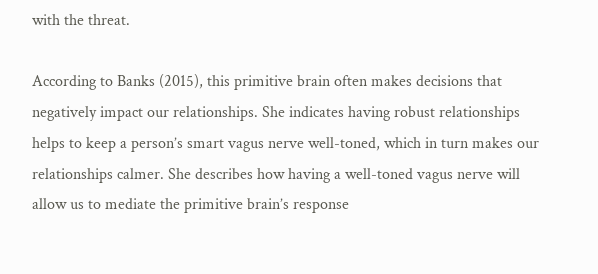with the threat.

According to Banks (2015), this primitive brain often makes decisions that negatively impact our relationships. She indicates having robust relationships helps to keep a person’s smart vagus nerve well-toned, which in turn makes our relationships calmer. She describes how having a well-toned vagus nerve will allow us to mediate the primitive brain’s response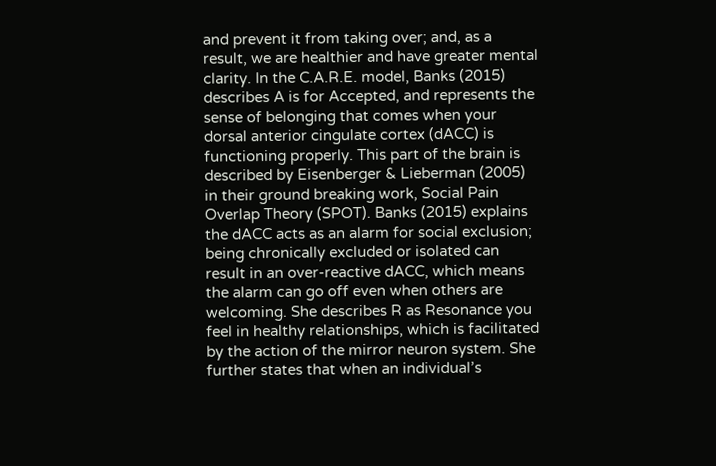and prevent it from taking over; and, as a result, we are healthier and have greater mental clarity. In the C.A.R.E. model, Banks (2015) describes A is for Accepted, and represents the sense of belonging that comes when your dorsal anterior cingulate cortex (dACC) is functioning properly. This part of the brain is described by Eisenberger & Lieberman (2005) in their ground breaking work, Social Pain Overlap Theory (SPOT). Banks (2015) explains the dACC acts as an alarm for social exclusion; being chronically excluded or isolated can result in an over-reactive dACC, which means the alarm can go off even when others are welcoming. She describes R as Resonance you feel in healthy relationships, which is facilitated by the action of the mirror neuron system. She further states that when an individual’s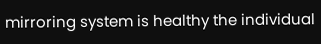mirroring system is healthy the individual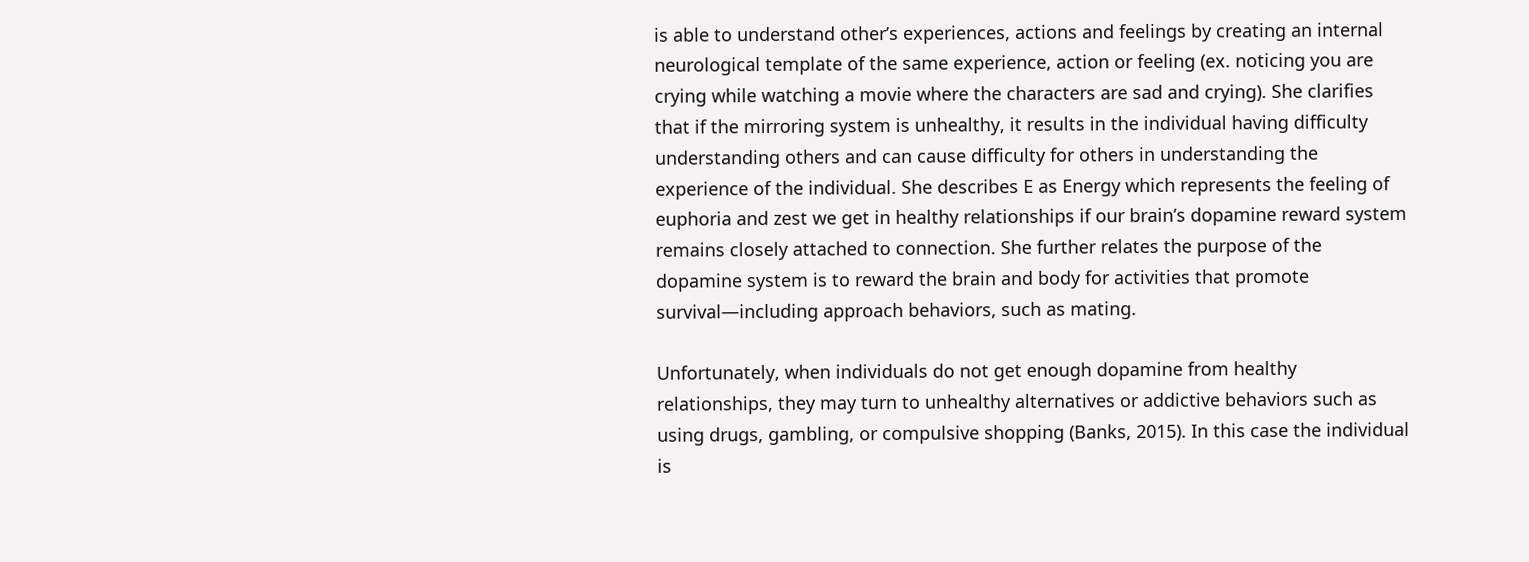is able to understand other’s experiences, actions and feelings by creating an internal neurological template of the same experience, action or feeling (ex. noticing you are crying while watching a movie where the characters are sad and crying). She clarifies that if the mirroring system is unhealthy, it results in the individual having difficulty understanding others and can cause difficulty for others in understanding the experience of the individual. She describes E as Energy which represents the feeling of euphoria and zest we get in healthy relationships if our brain’s dopamine reward system remains closely attached to connection. She further relates the purpose of the dopamine system is to reward the brain and body for activities that promote survival—including approach behaviors, such as mating.

Unfortunately, when individuals do not get enough dopamine from healthy relationships, they may turn to unhealthy alternatives or addictive behaviors such as using drugs, gambling, or compulsive shopping (Banks, 2015). In this case the individual is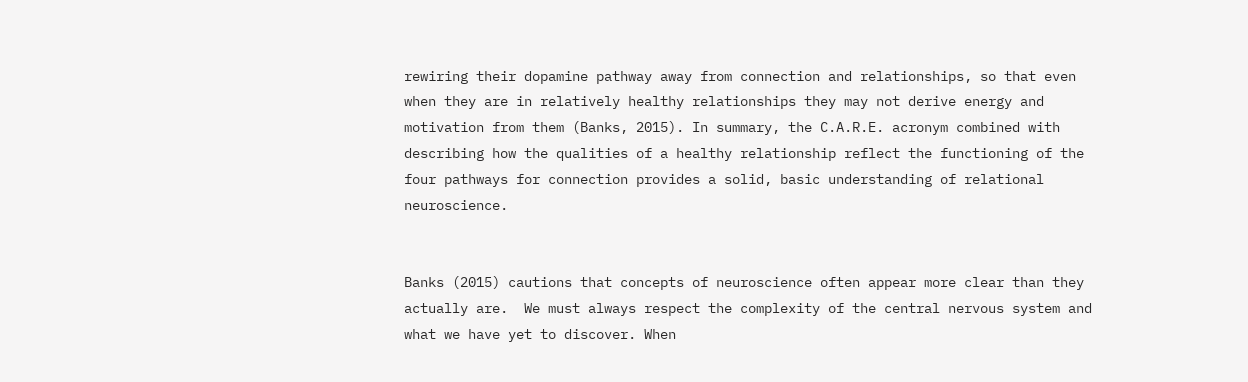rewiring their dopamine pathway away from connection and relationships, so that even when they are in relatively healthy relationships they may not derive energy and motivation from them (Banks, 2015). In summary, the C.A.R.E. acronym combined with describing how the qualities of a healthy relationship reflect the functioning of the four pathways for connection provides a solid, basic understanding of relational neuroscience.


Banks (2015) cautions that concepts of neuroscience often appear more clear than they actually are.  We must always respect the complexity of the central nervous system and what we have yet to discover. When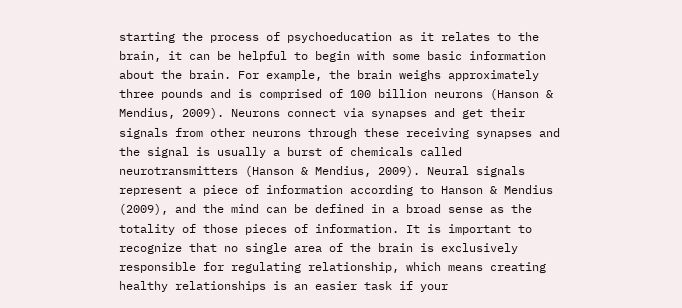starting the process of psychoeducation as it relates to the brain, it can be helpful to begin with some basic information about the brain. For example, the brain weighs approximately three pounds and is comprised of 100 billion neurons (Hanson & Mendius, 2009). Neurons connect via synapses and get their signals from other neurons through these receiving synapses and the signal is usually a burst of chemicals called neurotransmitters (Hanson & Mendius, 2009). Neural signals represent a piece of information according to Hanson & Mendius (2009), and the mind can be defined in a broad sense as the totality of those pieces of information. It is important to recognize that no single area of the brain is exclusively responsible for regulating relationship, which means creating healthy relationships is an easier task if your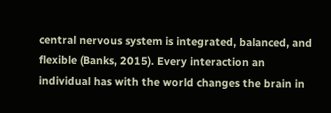central nervous system is integrated, balanced, and flexible (Banks, 2015). Every interaction an individual has with the world changes the brain in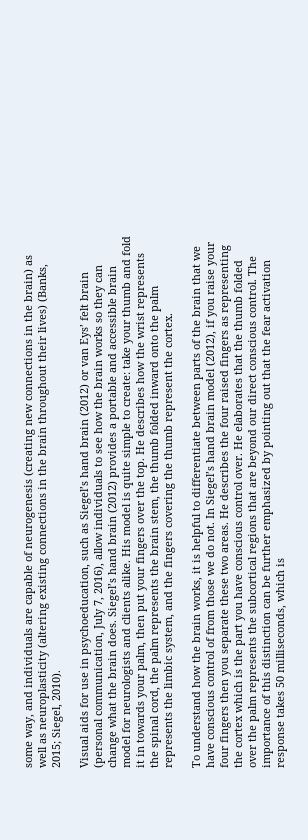some way, and individuals are capable of neurogenesis (creating new connections in the brain) as well as neuroplasticity (altering existing connections in the brain throughout their lives) (Banks, 2015; Siegel, 2010).

Visual aids for use in psychoeducation, such as Siegel’s hand brain (2012) or van Eys’ felt brain (personal communication, July 7, 2016), allow individuals to see how the brain works so they can change what the brain does. Siegel’s hand brain (2012) provides a portable and accessible brain model for neurologists and clients alike. His model is quite simple to create: take your thumb and fold it in towards your palm, then put your fingers over the top. He describes how the wrist represents the spinal cord, the palm represents the brain stem, the thumb folded inward onto the palm represents the limbic system, and the fingers covering the thumb represent the cortex.

To understand how the brain works, it is helpful to differentiate between parts of the brain that we have conscious control of from those we do not. In Siegel’s hand brain model (2012), if you raise your four fingers then you separate these two areas. He describes the four raised fingers as representing the cortex which is the part you have conscious control over. He elaborates that the thumb folded over the palm represents the subcortical regions that are beyond our direct conscious control. The importance of this distinction can be further emphasized by pointing out that the fear activation response takes 50 milliseconds, which is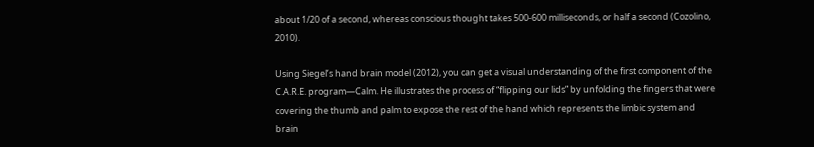about 1/20 of a second, whereas conscious thought takes 500-600 milliseconds, or half a second (Cozolino, 2010).

Using Siegel’s hand brain model (2012), you can get a visual understanding of the first component of the C.A.R.E. program—Calm. He illustrates the process of “flipping our lids” by unfolding the fingers that were covering the thumb and palm to expose the rest of the hand which represents the limbic system and brain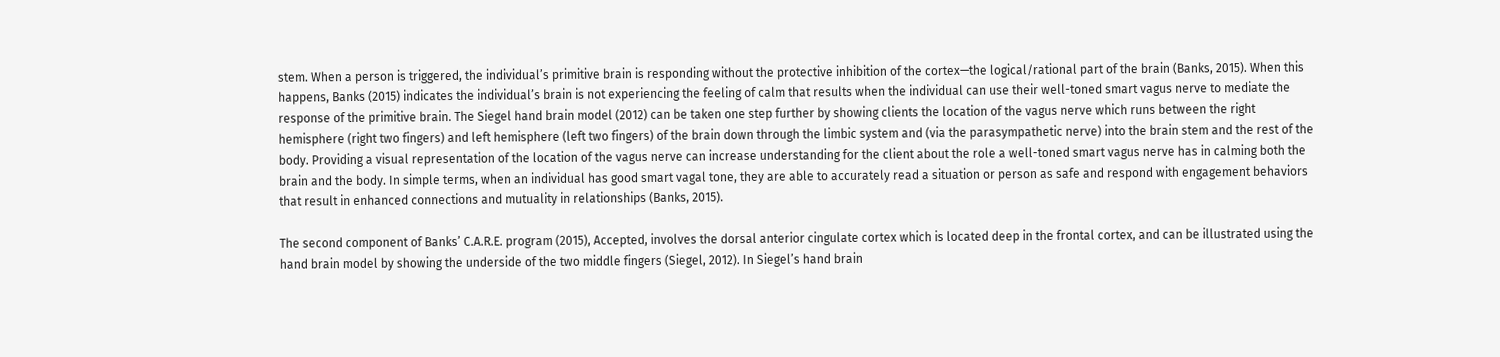stem. When a person is triggered, the individual’s primitive brain is responding without the protective inhibition of the cortex—the logical/rational part of the brain (Banks, 2015). When this happens, Banks (2015) indicates the individual’s brain is not experiencing the feeling of calm that results when the individual can use their well-toned smart vagus nerve to mediate the response of the primitive brain. The Siegel hand brain model (2012) can be taken one step further by showing clients the location of the vagus nerve which runs between the right hemisphere (right two fingers) and left hemisphere (left two fingers) of the brain down through the limbic system and (via the parasympathetic nerve) into the brain stem and the rest of the body. Providing a visual representation of the location of the vagus nerve can increase understanding for the client about the role a well-toned smart vagus nerve has in calming both the brain and the body. In simple terms, when an individual has good smart vagal tone, they are able to accurately read a situation or person as safe and respond with engagement behaviors that result in enhanced connections and mutuality in relationships (Banks, 2015).

The second component of Banks’ C.A.R.E. program (2015), Accepted, involves the dorsal anterior cingulate cortex which is located deep in the frontal cortex, and can be illustrated using the hand brain model by showing the underside of the two middle fingers (Siegel, 2012). In Siegel’s hand brain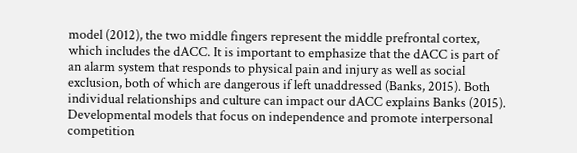model (2012), the two middle fingers represent the middle prefrontal cortex, which includes the dACC. It is important to emphasize that the dACC is part of an alarm system that responds to physical pain and injury as well as social exclusion, both of which are dangerous if left unaddressed (Banks, 2015). Both individual relationships and culture can impact our dACC explains Banks (2015). Developmental models that focus on independence and promote interpersonal competition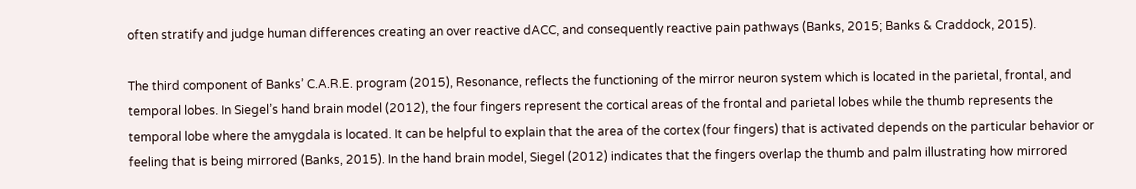often stratify and judge human differences creating an over reactive dACC, and consequently reactive pain pathways (Banks, 2015; Banks & Craddock, 2015).

The third component of Banks’ C.A.R.E. program (2015), Resonance, reflects the functioning of the mirror neuron system which is located in the parietal, frontal, and temporal lobes. In Siegel’s hand brain model (2012), the four fingers represent the cortical areas of the frontal and parietal lobes while the thumb represents the temporal lobe where the amygdala is located. It can be helpful to explain that the area of the cortex (four fingers) that is activated depends on the particular behavior or feeling that is being mirrored (Banks, 2015). In the hand brain model, Siegel (2012) indicates that the fingers overlap the thumb and palm illustrating how mirrored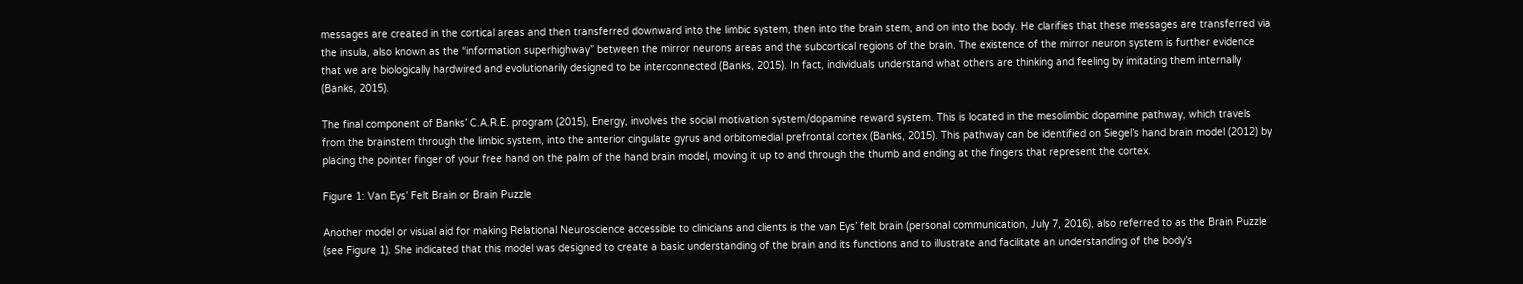messages are created in the cortical areas and then transferred downward into the limbic system, then into the brain stem, and on into the body. He clarifies that these messages are transferred via the insula, also known as the “information superhighway” between the mirror neurons areas and the subcortical regions of the brain. The existence of the mirror neuron system is further evidence that we are biologically hardwired and evolutionarily designed to be interconnected (Banks, 2015). In fact, individuals understand what others are thinking and feeling by imitating them internally (Banks, 2015).

The final component of Banks’ C.A.R.E. program (2015), Energy, involves the social motivation system/dopamine reward system. This is located in the mesolimbic dopamine pathway, which travels from the brainstem through the limbic system, into the anterior cingulate gyrus and orbitomedial prefrontal cortex (Banks, 2015). This pathway can be identified on Siegel’s hand brain model (2012) by placing the pointer finger of your free hand on the palm of the hand brain model, moving it up to and through the thumb and ending at the fingers that represent the cortex.

Figure 1: Van Eys’ Felt Brain or Brain Puzzle

Another model or visual aid for making Relational Neuroscience accessible to clinicians and clients is the van Eys’ felt brain (personal communication, July 7, 2016), also referred to as the Brain Puzzle (see Figure 1). She indicated that this model was designed to create a basic understanding of the brain and its functions and to illustrate and facilitate an understanding of the body’s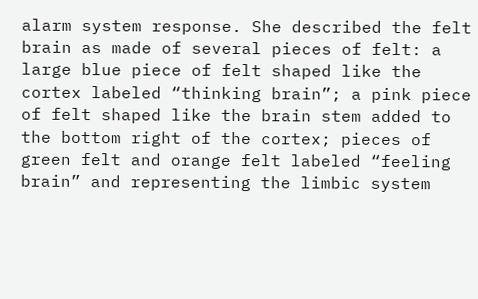alarm system response. She described the felt brain as made of several pieces of felt: a large blue piece of felt shaped like the cortex labeled “thinking brain”; a pink piece of felt shaped like the brain stem added to the bottom right of the cortex; pieces of green felt and orange felt labeled “feeling brain” and representing the limbic system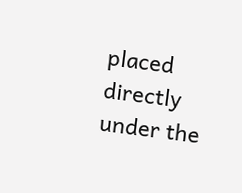placed directly under the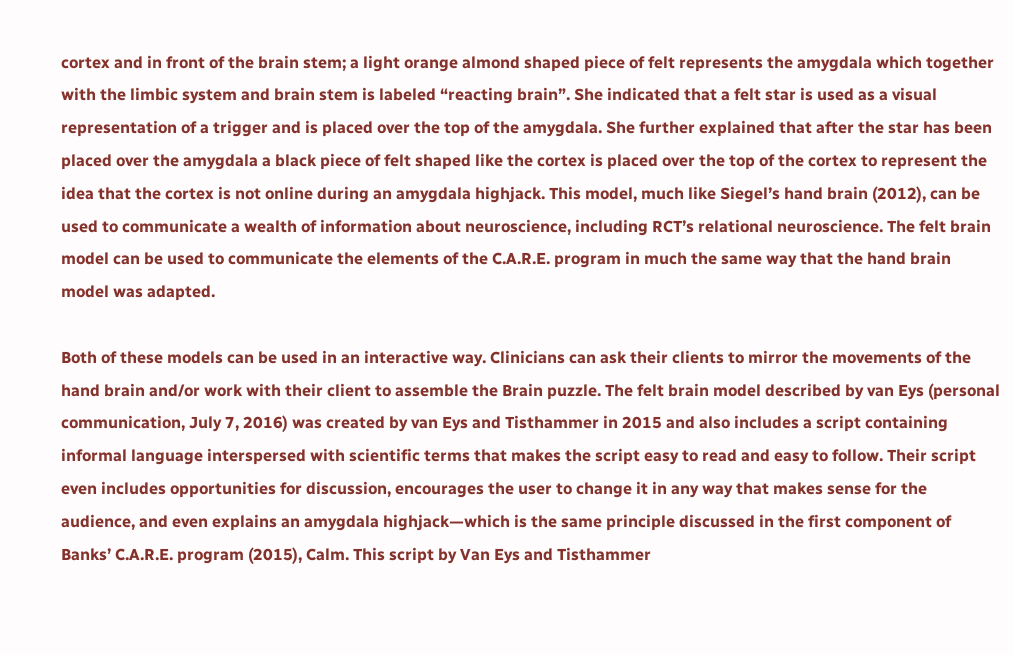cortex and in front of the brain stem; a light orange almond shaped piece of felt represents the amygdala which together with the limbic system and brain stem is labeled “reacting brain”. She indicated that a felt star is used as a visual representation of a trigger and is placed over the top of the amygdala. She further explained that after the star has been placed over the amygdala a black piece of felt shaped like the cortex is placed over the top of the cortex to represent the idea that the cortex is not online during an amygdala highjack. This model, much like Siegel’s hand brain (2012), can be used to communicate a wealth of information about neuroscience, including RCT’s relational neuroscience. The felt brain model can be used to communicate the elements of the C.A.R.E. program in much the same way that the hand brain model was adapted.

Both of these models can be used in an interactive way. Clinicians can ask their clients to mirror the movements of the hand brain and/or work with their client to assemble the Brain puzzle. The felt brain model described by van Eys (personal communication, July 7, 2016) was created by van Eys and Tisthammer in 2015 and also includes a script containing informal language interspersed with scientific terms that makes the script easy to read and easy to follow. Their script even includes opportunities for discussion, encourages the user to change it in any way that makes sense for the audience, and even explains an amygdala highjack—which is the same principle discussed in the first component of Banks’ C.A.R.E. program (2015), Calm. This script by Van Eys and Tisthammer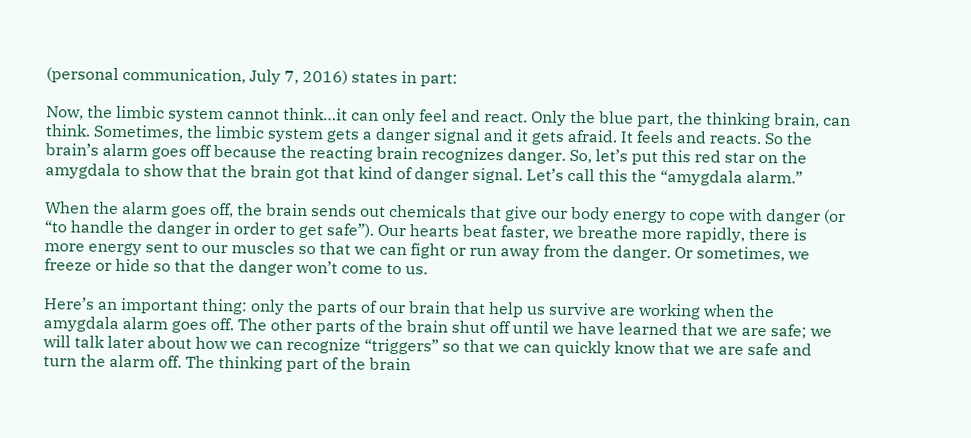(personal communication, July 7, 2016) states in part:

Now, the limbic system cannot think…it can only feel and react. Only the blue part, the thinking brain, can think. Sometimes, the limbic system gets a danger signal and it gets afraid. It feels and reacts. So the brain’s alarm goes off because the reacting brain recognizes danger. So, let’s put this red star on the amygdala to show that the brain got that kind of danger signal. Let’s call this the “amygdala alarm.”

When the alarm goes off, the brain sends out chemicals that give our body energy to cope with danger (or “to handle the danger in order to get safe”). Our hearts beat faster, we breathe more rapidly, there is more energy sent to our muscles so that we can fight or run away from the danger. Or sometimes, we freeze or hide so that the danger won’t come to us.

Here’s an important thing: only the parts of our brain that help us survive are working when the amygdala alarm goes off. The other parts of the brain shut off until we have learned that we are safe; we will talk later about how we can recognize “triggers” so that we can quickly know that we are safe and turn the alarm off. The thinking part of the brain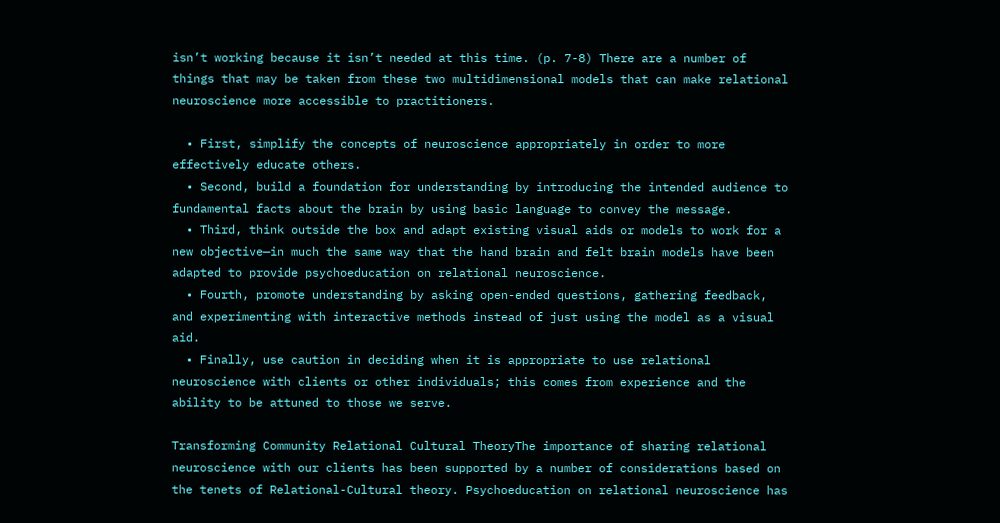isn’t working because it isn’t needed at this time. (p. 7-8) There are a number of things that may be taken from these two multidimensional models that can make relational neuroscience more accessible to practitioners.

  • First, simplify the concepts of neuroscience appropriately in order to more effectively educate others.
  • Second, build a foundation for understanding by introducing the intended audience to fundamental facts about the brain by using basic language to convey the message.
  • Third, think outside the box and adapt existing visual aids or models to work for a new objective—in much the same way that the hand brain and felt brain models have been adapted to provide psychoeducation on relational neuroscience.
  • Fourth, promote understanding by asking open-ended questions, gathering feedback, and experimenting with interactive methods instead of just using the model as a visual aid.
  • Finally, use caution in deciding when it is appropriate to use relational neuroscience with clients or other individuals; this comes from experience and the ability to be attuned to those we serve.

Transforming Community Relational Cultural TheoryThe importance of sharing relational neuroscience with our clients has been supported by a number of considerations based on the tenets of Relational-Cultural theory. Psychoeducation on relational neuroscience has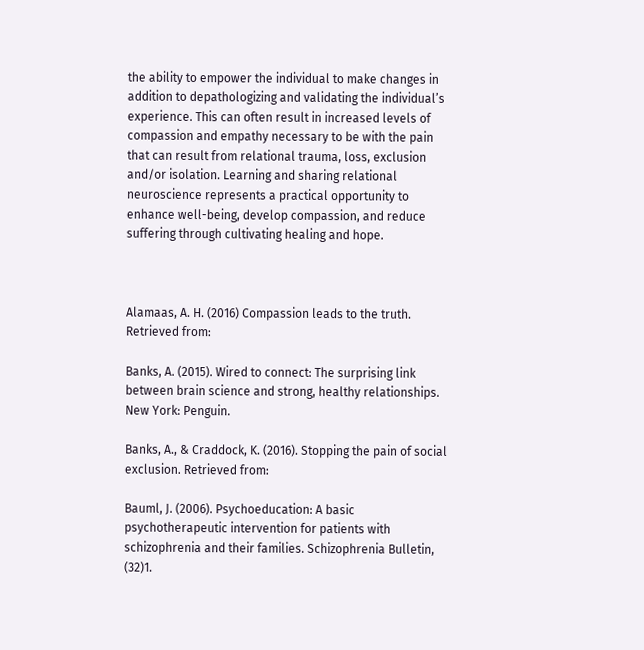the ability to empower the individual to make changes in addition to depathologizing and validating the individual’s experience. This can often result in increased levels of compassion and empathy necessary to be with the pain that can result from relational trauma, loss, exclusion and/or isolation. Learning and sharing relational neuroscience represents a practical opportunity to enhance well-being, develop compassion, and reduce suffering through cultivating healing and hope.



Alamaas, A. H. (2016) Compassion leads to the truth. Retrieved from:

Banks, A. (2015). Wired to connect: The surprising link between brain science and strong, healthy relationships. New York: Penguin.

Banks, A., & Craddock, K. (2016). Stopping the pain of social exclusion. Retrieved from:

Bauml, J. (2006). Psychoeducation: A basic psychotherapeutic intervention for patients with schizophrenia and their families. Schizophrenia Bulletin, (32)1.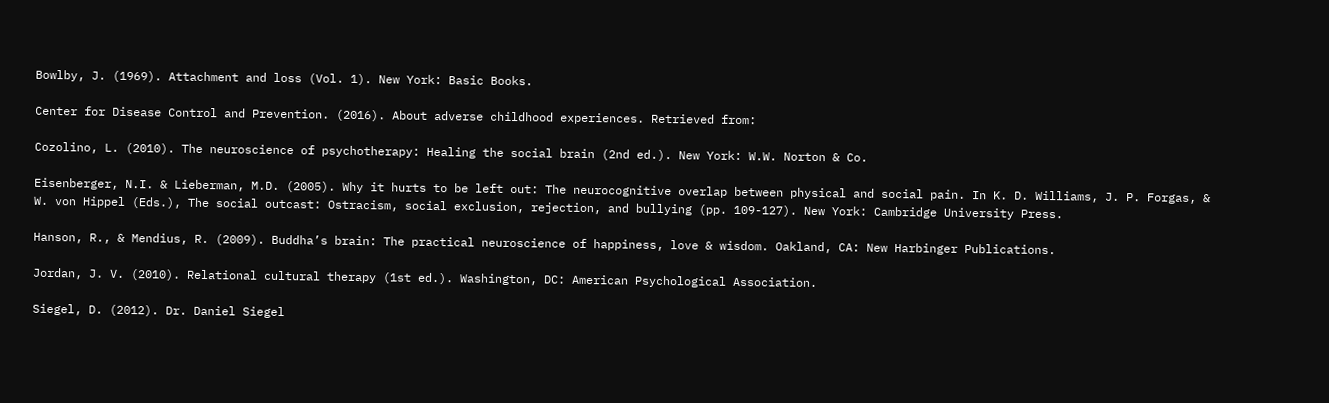Bowlby, J. (1969). Attachment and loss (Vol. 1). New York: Basic Books.

Center for Disease Control and Prevention. (2016). About adverse childhood experiences. Retrieved from:

Cozolino, L. (2010). The neuroscience of psychotherapy: Healing the social brain (2nd ed.). New York: W.W. Norton & Co.

Eisenberger, N.I. & Lieberman, M.D. (2005). Why it hurts to be left out: The neurocognitive overlap between physical and social pain. In K. D. Williams, J. P. Forgas, & W. von Hippel (Eds.), The social outcast: Ostracism, social exclusion, rejection, and bullying (pp. 109-127). New York: Cambridge University Press.

Hanson, R., & Mendius, R. (2009). Buddha’s brain: The practical neuroscience of happiness, love & wisdom. Oakland, CA: New Harbinger Publications.

Jordan, J. V. (2010). Relational cultural therapy (1st ed.). Washington, DC: American Psychological Association.

Siegel, D. (2012). Dr. Daniel Siegel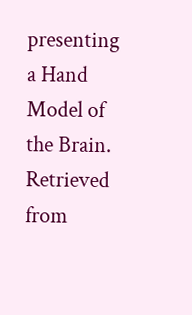presenting a Hand Model of the Brain. Retrieved from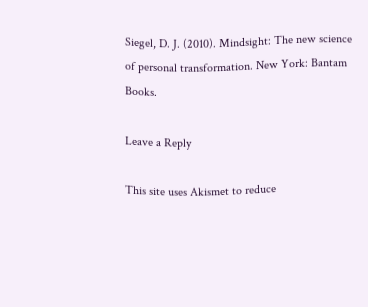Siegel, D. J. (2010). Mindsight: The new science of personal transformation. New York: Bantam Books.

Leave a Reply

This site uses Akismet to reduce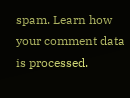spam. Learn how your comment data is processed.